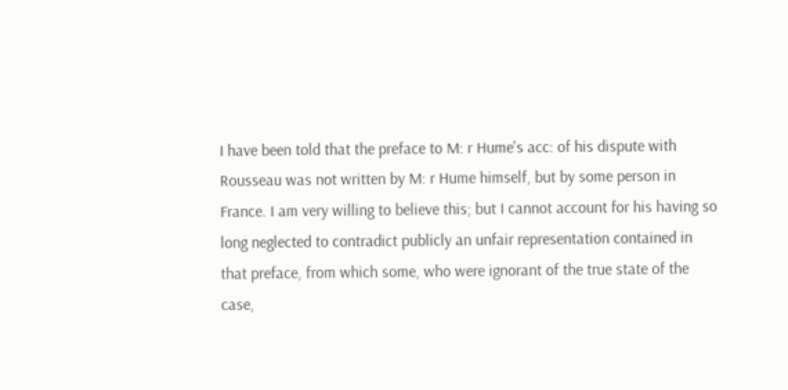I have been told that the preface to M: r Hume's acc: of his dispute with Rousseau was not written by M: r Hume himself, but by some person in France. I am very willing to believe this; but I cannot account for his having so long neglected to contradict publicly an unfair representation contained in that preface, from which some, who were ignorant of the true state of the case,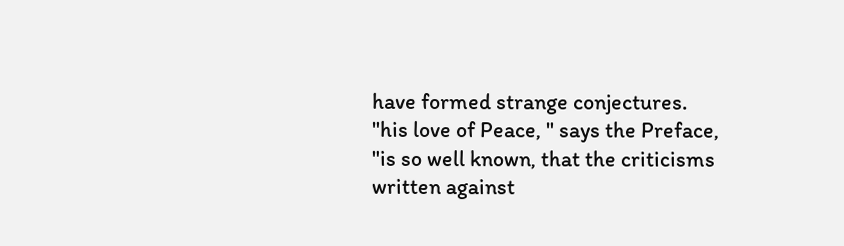have formed strange conjectures. "his love of Peace, " says the Preface, "is so well known, that the criticisms written against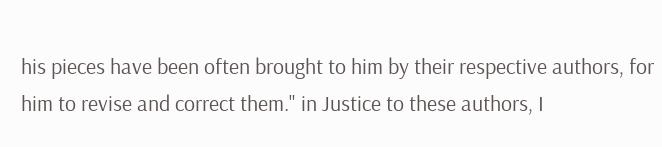his pieces have been often brought to him by their respective authors, for him to revise and correct them." in Justice to these authors, I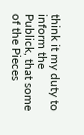think it my duty to inform the Publick, that some of the Pieces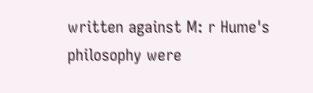written against M: r Hume's philosophy were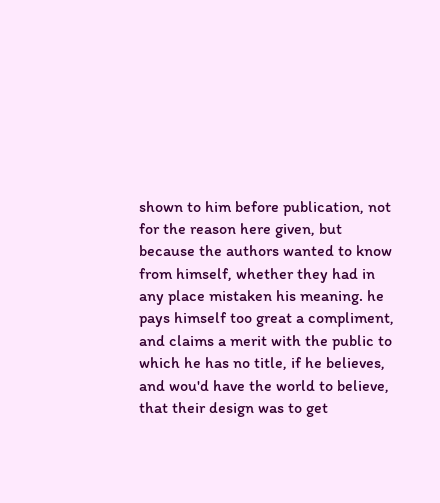shown to him before publication, not for the reason here given, but because the authors wanted to know from himself, whether they had in any place mistaken his meaning. he pays himself too great a compliment, and claims a merit with the public to which he has no title, if he believes, and wou'd have the world to believe, that their design was to get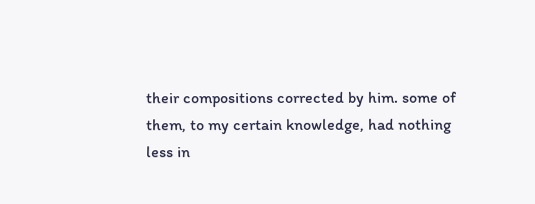their compositions corrected by him. some of them, to my certain knowledge, had nothing less in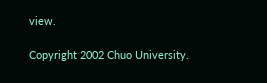view.

Copyright 2002 Chuo University.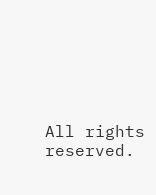All rights reserved.